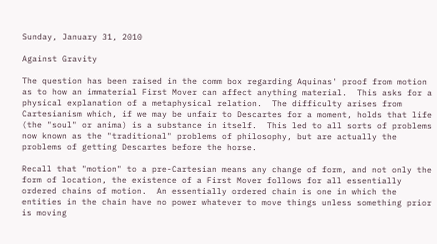Sunday, January 31, 2010

Against Gravity

The question has been raised in the comm box regarding Aquinas' proof from motion as to how an immaterial First Mover can affect anything material.  This asks for a physical explanation of a metaphysical relation.  The difficulty arises from Cartesianism which, if we may be unfair to Descartes for a moment, holds that life (the "soul" or anima) is a substance in itself.  This led to all sorts of problems now known as the "traditional" problems of philosophy, but are actually the problems of getting Descartes before the horse.

Recall that "motion" to a pre-Cartesian means any change of form, and not only the form of location, the existence of a First Mover follows for all essentially ordered chains of motion.  An essentially ordered chain is one in which the entities in the chain have no power whatever to move things unless something prior is moving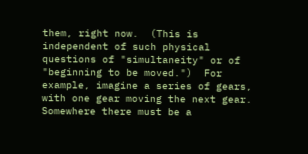them, right now.  (This is independent of such physical questions of "simultaneity" or of "beginning to be moved.")  For example, imagine a series of gears, with one gear moving the next gear.  Somewhere there must be a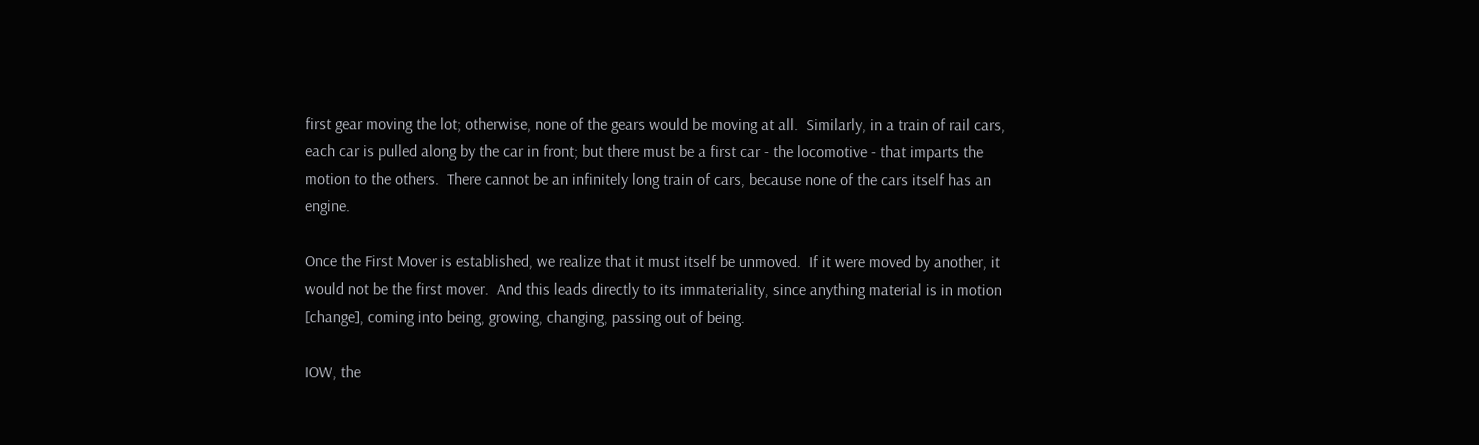first gear moving the lot; otherwise, none of the gears would be moving at all.  Similarly, in a train of rail cars, each car is pulled along by the car in front; but there must be a first car - the locomotive - that imparts the motion to the others.  There cannot be an infinitely long train of cars, because none of the cars itself has an engine.

Once the First Mover is established, we realize that it must itself be unmoved.  If it were moved by another, it would not be the first mover.  And this leads directly to its immateriality, since anything material is in motion [change], coming into being, growing, changing, passing out of being.

IOW, the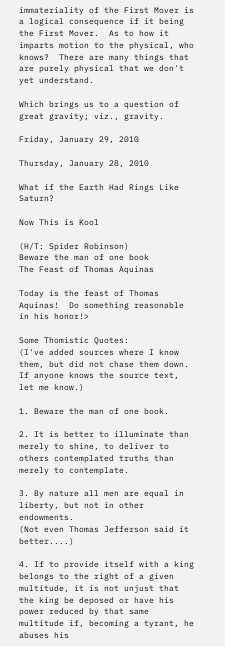immateriality of the First Mover is a logical consequence if it being the First Mover.  As to how it imparts motion to the physical, who knows?  There are many things that are purely physical that we don't yet understand.

Which brings us to a question of great gravity; viz., gravity.

Friday, January 29, 2010

Thursday, January 28, 2010

What if the Earth Had Rings Like Saturn?

Now This is Kool

(H/T: Spider Robinson)
Beware the man of one book
The Feast of Thomas Aquinas

Today is the feast of Thomas Aquinas!  Do something reasonable in his honor!>

Some Thomistic Quotes:
(I've added sources where I know them, but did not chase them down.  If anyone knows the source text, let me know.)

1. Beware the man of one book.

2. It is better to illuminate than merely to shine, to deliver to others contemplated truths than merely to contemplate.

3. By nature all men are equal in liberty, but not in other endowments.
(Not even Thomas Jefferson said it better....)

4. If to provide itself with a king belongs to the right of a given multitude, it is not unjust that the king be deposed or have his power reduced by that same multitude if, becoming a tyrant, he abuses his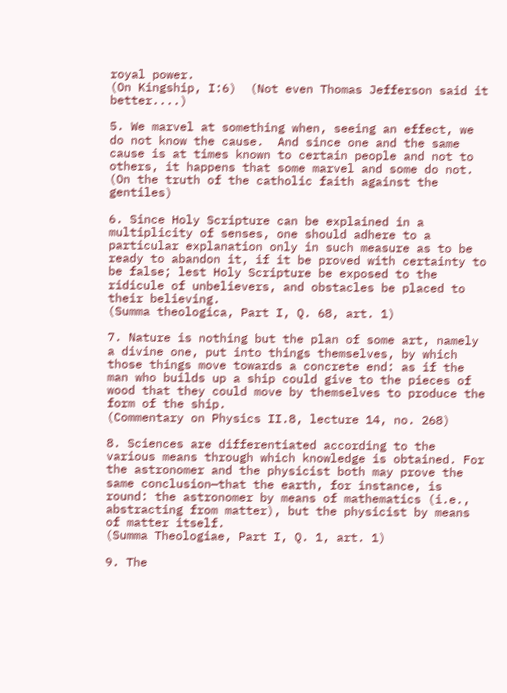royal power.
(On Kingship, I:6)  (Not even Thomas Jefferson said it better....)

5. We marvel at something when, seeing an effect, we do not know the cause.  And since one and the same cause is at times known to certain people and not to others, it happens that some marvel and some do not.
(On the truth of the catholic faith against the gentiles)

6. Since Holy Scripture can be explained in a multiplicity of senses, one should adhere to a particular explanation only in such measure as to be ready to abandon it, if it be proved with certainty to be false; lest Holy Scripture be exposed to the ridicule of unbelievers, and obstacles be placed to their believing.
(Summa theologica, Part I, Q. 68, art. 1)

7. Nature is nothing but the plan of some art, namely a divine one, put into things themselves, by which those things move towards a concrete end: as if the man who builds up a ship could give to the pieces of wood that they could move by themselves to produce the form of the ship.
(Commentary on Physics II.8, lecture 14, no. 268)

8. Sciences are differentiated according to the various means through which knowledge is obtained. For the astronomer and the physicist both may prove the same conclusion—that the earth, for instance, is round: the astronomer by means of mathematics (i.e., abstracting from matter), but the physicist by means of matter itself.
(Summa Theologiae, Part I, Q. 1, art. 1)

9. The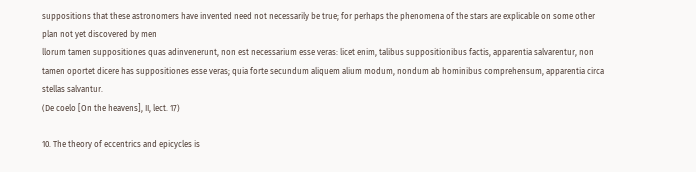suppositions that these astronomers have invented need not necessarily be true; for perhaps the phenomena of the stars are explicable on some other plan not yet discovered by men
llorum tamen suppositiones quas adinvenerunt, non est necessarium esse veras: licet enim, talibus suppositionibus factis, apparentia salvarentur, non tamen oportet dicere has suppositiones esse veras; quia forte secundum aliquem alium modum, nondum ab hominibus comprehensum, apparentia circa stellas salvantur.
(De coelo [On the heavens], II, lect. 17)

10. The theory of eccentrics and epicycles is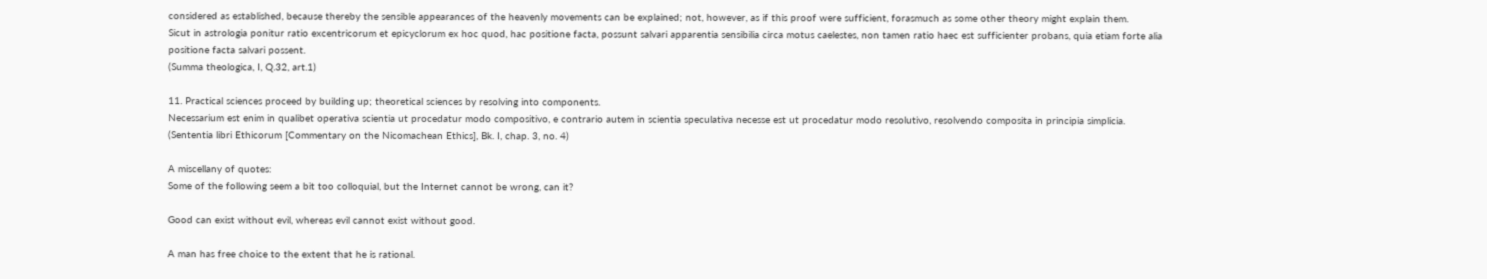considered as established, because thereby the sensible appearances of the heavenly movements can be explained; not, however, as if this proof were sufficient, forasmuch as some other theory might explain them.
Sicut in astrologia ponitur ratio excentricorum et epicyclorum ex hoc quod, hac positione facta, possunt salvari apparentia sensibilia circa motus caelestes, non tamen ratio haec est sufficienter probans, quia etiam forte alia positione facta salvari possent.
(Summa theologica, I, Q.32, art.1)

11. Practical sciences proceed by building up; theoretical sciences by resolving into components.
Necessarium est enim in qualibet operativa scientia ut procedatur modo compositivo, e contrario autem in scientia speculativa necesse est ut procedatur modo resolutivo, resolvendo composita in principia simplicia.
(Sententia libri Ethicorum [Commentary on the Nicomachean Ethics], Bk. I, chap. 3, no. 4)

A miscellany of quotes:
Some of the following seem a bit too colloquial, but the Internet cannot be wrong, can it?

Good can exist without evil, whereas evil cannot exist without good.

A man has free choice to the extent that he is rational.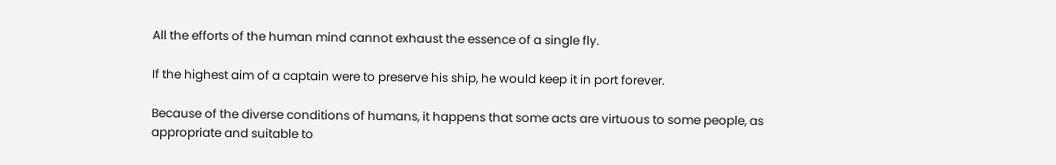All the efforts of the human mind cannot exhaust the essence of a single fly.

If the highest aim of a captain were to preserve his ship, he would keep it in port forever.

Because of the diverse conditions of humans, it happens that some acts are virtuous to some people, as appropriate and suitable to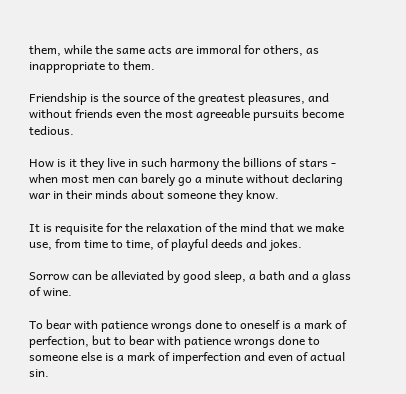them, while the same acts are immoral for others, as inappropriate to them.

Friendship is the source of the greatest pleasures, and without friends even the most agreeable pursuits become tedious.

How is it they live in such harmony the billions of stars - when most men can barely go a minute without declaring war in their minds about someone they know.

It is requisite for the relaxation of the mind that we make use, from time to time, of playful deeds and jokes.

Sorrow can be alleviated by good sleep, a bath and a glass of wine.

To bear with patience wrongs done to oneself is a mark of perfection, but to bear with patience wrongs done to someone else is a mark of imperfection and even of actual sin.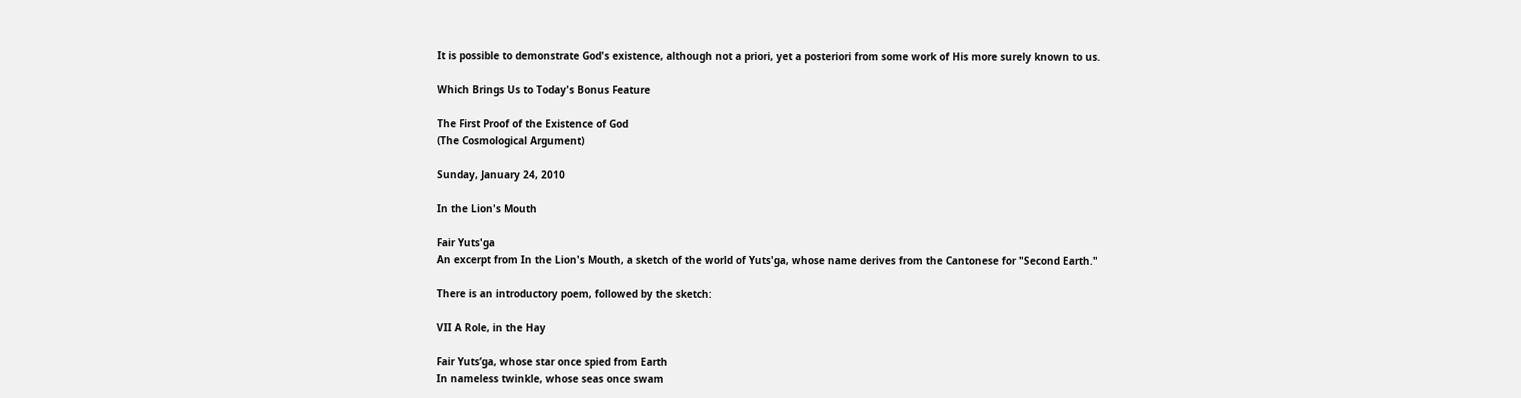It is possible to demonstrate God's existence, although not a priori, yet a posteriori from some work of His more surely known to us.

Which Brings Us to Today's Bonus Feature

The First Proof of the Existence of God
(The Cosmological Argument)

Sunday, January 24, 2010

In the Lion's Mouth

Fair Yuts'ga
An excerpt from In the Lion's Mouth, a sketch of the world of Yuts'ga, whose name derives from the Cantonese for "Second Earth."

There is an introductory poem, followed by the sketch:

VII A Role, in the Hay

Fair Yuts’ga, whose star once spied from Earth
In nameless twinkle, whose seas once swam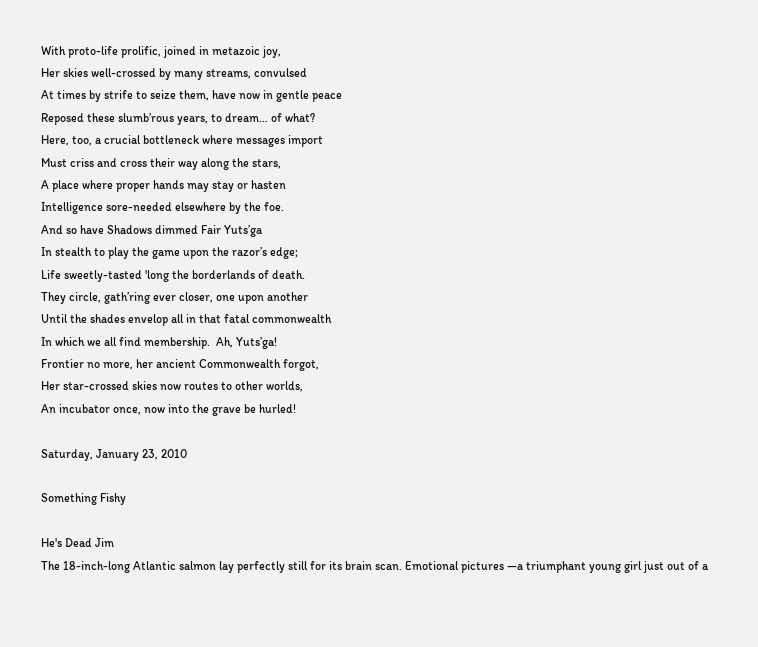With proto-life prolific, joined in metazoic joy,
Her skies well-crossed by many streams, convulsed
At times by strife to seize them, have now in gentle peace
Reposed these slumb’rous years, to dream… of what?
Here, too, a crucial bottleneck where messages import
Must criss and cross their way along the stars,
A place where proper hands may stay or hasten
Intelligence sore-needed elsewhere by the foe.
And so have Shadows dimmed Fair Yuts’ga
In stealth to play the game upon the razor’s edge;
Life sweetly-tasted 'long the borderlands of death.
They circle, gath’ring ever closer, one upon another
Until the shades envelop all in that fatal commonwealth
In which we all find membership.  Ah, Yuts’ga!
Frontier no more, her ancient Commonwealth forgot,
Her star-crossed skies now routes to other worlds,
An incubator once, now into the grave be hurled!

Saturday, January 23, 2010

Something Fishy

He's Dead Jim
The 18-inch-long Atlantic salmon lay perfectly still for its brain scan. Emotional pictures —a triumphant young girl just out of a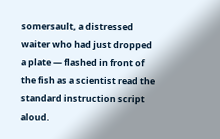somersault, a distressed waiter who had just dropped a plate — flashed in front of the fish as a scientist read the standard instruction script aloud.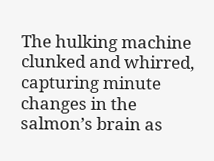The hulking machine clunked and whirred, capturing minute changes in the salmon’s brain as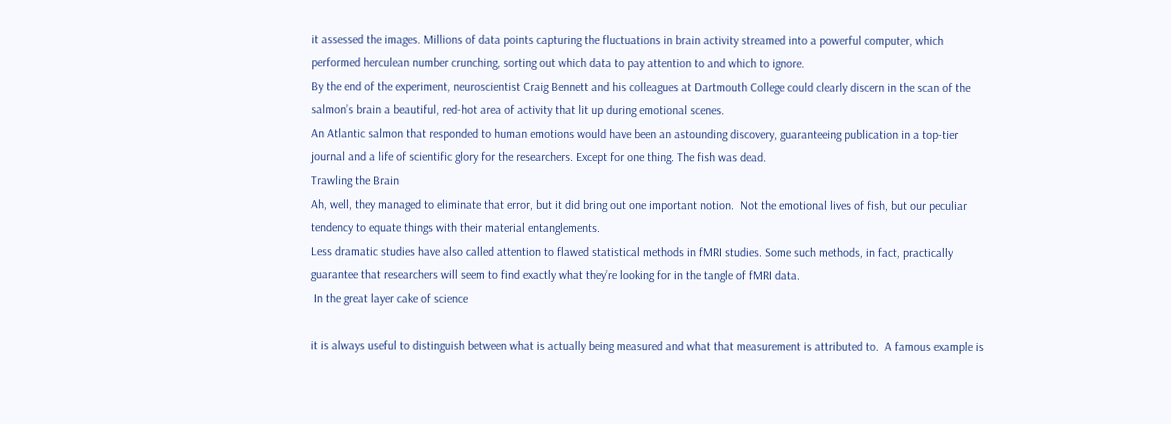it assessed the images. Millions of data points capturing the fluctuations in brain activity streamed into a powerful computer, which performed herculean number crunching, sorting out which data to pay attention to and which to ignore.
By the end of the experiment, neuroscientist Craig Bennett and his colleagues at Dartmouth College could clearly discern in the scan of the salmon’s brain a beautiful, red-hot area of activity that lit up during emotional scenes.
An Atlantic salmon that responded to human emotions would have been an astounding discovery, guaranteeing publication in a top-tier journal and a life of scientific glory for the researchers. Except for one thing. The fish was dead.
Trawling the Brain
Ah, well, they managed to eliminate that error, but it did bring out one important notion.  Not the emotional lives of fish, but our peculiar tendency to equate things with their material entanglements.
Less dramatic studies have also called attention to flawed statistical methods in fMRI studies. Some such methods, in fact, practically guarantee that researchers will seem to find exactly what they’re looking for in the tangle of fMRI data.
 In the great layer cake of science

it is always useful to distinguish between what is actually being measured and what that measurement is attributed to.  A famous example is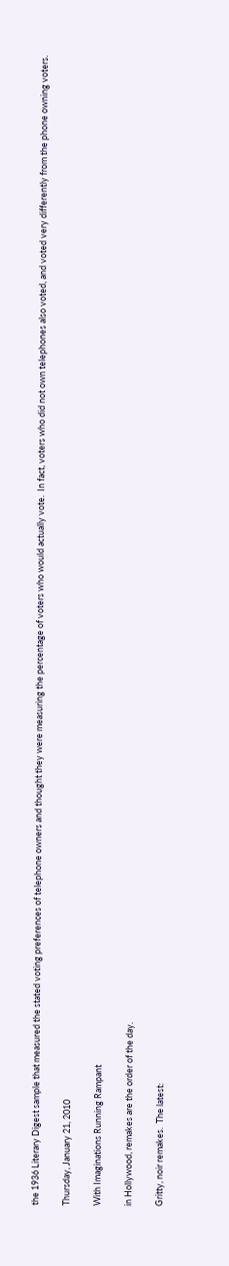the 1936 Literary Digest sample that measured the stated voting preferences of telephone owners and thought they were measuring the percentage of voters who would actually vote.  In fact, voters who did not own telephones also voted, and voted very differently from the phone owning voters.

Thursday, January 21, 2010

With Imaginations Running Rampant

in Hollywood, remakes are the order of the day.

Gritty, noir remakes.  The latest: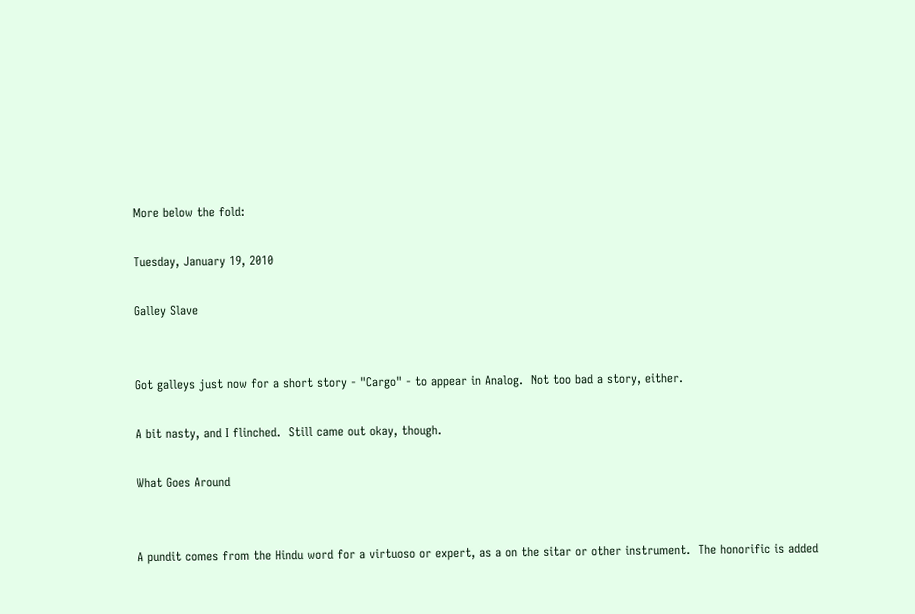More below the fold:

Tuesday, January 19, 2010

Galley Slave


Got galleys just now for a short story - "Cargo" - to appear in Analog.  Not too bad a story, either.

A bit nasty, and I flinched.  Still came out okay, though.

What Goes Around


A pundit comes from the Hindu word for a virtuoso or expert, as a on the sitar or other instrument.  The honorific is added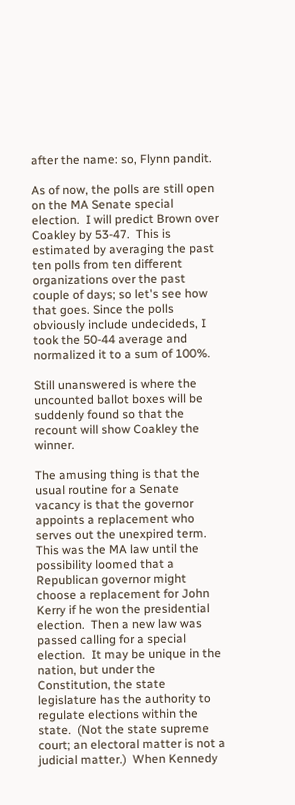after the name: so, Flynn pandit.

As of now, the polls are still open on the MA Senate special election.  I will predict Brown over Coakley by 53-47.  This is estimated by averaging the past ten polls from ten different organizations over the past couple of days; so let's see how that goes. Since the polls obviously include undecideds, I took the 50-44 average and normalized it to a sum of 100%.

Still unanswered is where the uncounted ballot boxes will be suddenly found so that the recount will show Coakley the winner.

The amusing thing is that the usual routine for a Senate vacancy is that the governor appoints a replacement who serves out the unexpired term.  This was the MA law until the possibility loomed that a Republican governor might choose a replacement for John Kerry if he won the presidential election.  Then a new law was passed calling for a special election.  It may be unique in the nation, but under the Constitution, the state legislature has the authority to regulate elections within the state.  (Not the state supreme court; an electoral matter is not a judicial matter.)  When Kennedy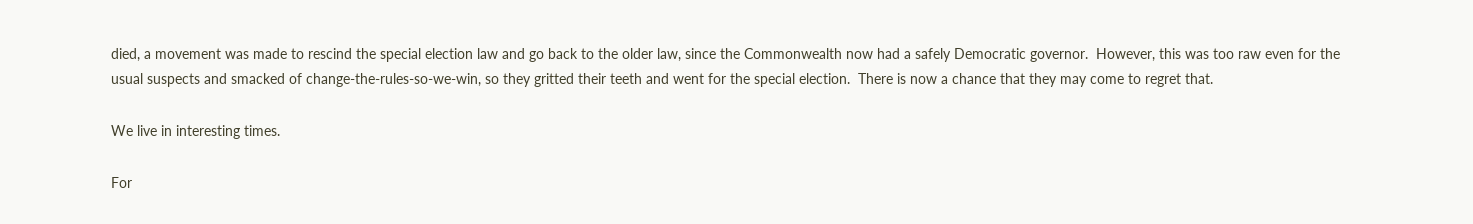died, a movement was made to rescind the special election law and go back to the older law, since the Commonwealth now had a safely Democratic governor.  However, this was too raw even for the usual suspects and smacked of change-the-rules-so-we-win, so they gritted their teeth and went for the special election.  There is now a chance that they may come to regret that.

We live in interesting times.

For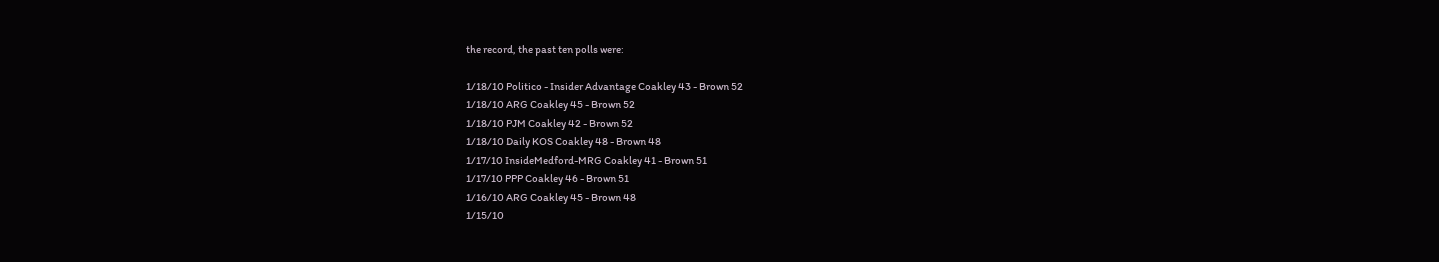the record, the past ten polls were:

1/18/10 Politico - Insider Advantage Coakley 43 - Brown 52
1/18/10 ARG Coakley 45 - Brown 52
1/18/10 PJM Coakley 42 - Brown 52
1/18/10 Daily KOS Coakley 48 - Brown 48
1/17/10 InsideMedford-MRG Coakley 41 - Brown 51
1/17/10 PPP Coakley 46 - Brown 51
1/16/10 ARG Coakley 45 - Brown 48
1/15/10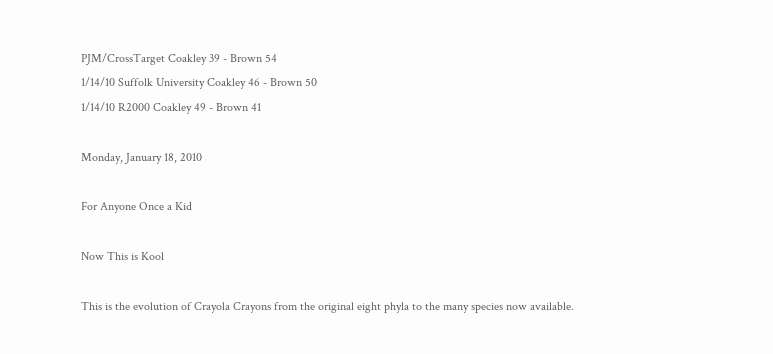PJM/CrossTarget Coakley 39 - Brown 54
1/14/10 Suffolk University Coakley 46 - Brown 50
1/14/10 R2000 Coakley 49 - Brown 41

Monday, January 18, 2010

For Anyone Once a Kid

Now This is Kool

This is the evolution of Crayola Crayons from the original eight phyla to the many species now available.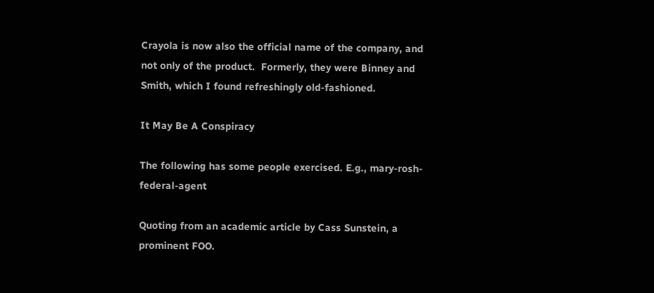Crayola is now also the official name of the company, and not only of the product.  Formerly, they were Binney and Smith, which I found refreshingly old-fashioned.

It May Be A Conspiracy

The following has some people exercised. E.g., mary-rosh-federal-agent

Quoting from an academic article by Cass Sunstein, a prominent FOO.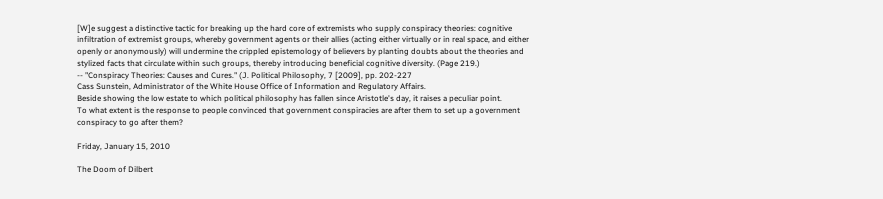[W]e suggest a distinctive tactic for breaking up the hard core of extremists who supply conspiracy theories: cognitive infiltration of extremist groups, whereby government agents or their allies (acting either virtually or in real space, and either openly or anonymously) will undermine the crippled epistemology of believers by planting doubts about the theories and stylized facts that circulate within such groups, thereby introducing beneficial cognitive diversity. (Page 219.)
-- "Conspiracy Theories: Causes and Cures." (J. Political Philosophy, 7 [2009], pp. 202-227
Cass Sunstein, Administrator of the White House Office of Information and Regulatory Affairs.
Beside showing the low estate to which political philosophy has fallen since Aristotle's day, it raises a peculiar point.
To what extent is the response to people convinced that government conspiracies are after them to set up a government conspiracy to go after them?

Friday, January 15, 2010

The Doom of Dilbert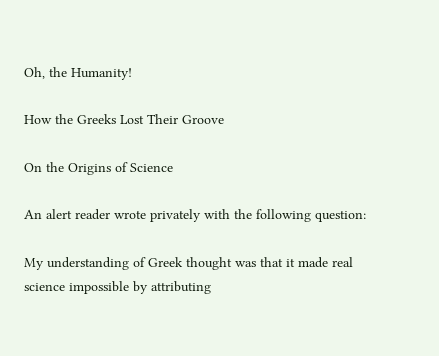Oh, the Humanity!

How the Greeks Lost Their Groove

On the Origins of Science

An alert reader wrote privately with the following question:

My understanding of Greek thought was that it made real science impossible by attributing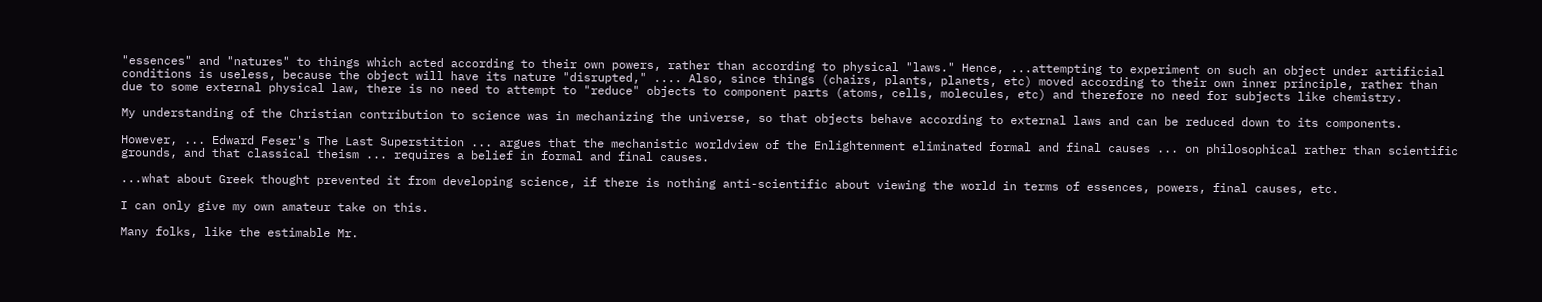"essences" and "natures" to things which acted according to their own powers, rather than according to physical "laws." Hence, ...attempting to experiment on such an object under artificial conditions is useless, because the object will have its nature "disrupted," .... Also, since things (chairs, plants, planets, etc) moved according to their own inner principle, rather than due to some external physical law, there is no need to attempt to "reduce" objects to component parts (atoms, cells, molecules, etc) and therefore no need for subjects like chemistry.

My understanding of the Christian contribution to science was in mechanizing the universe, so that objects behave according to external laws and can be reduced down to its components.

However, ... Edward Feser's The Last Superstition ... argues that the mechanistic worldview of the Enlightenment eliminated formal and final causes ... on philosophical rather than scientific grounds, and that classical theism ... requires a belief in formal and final causes.

...what about Greek thought prevented it from developing science, if there is nothing anti-scientific about viewing the world in terms of essences, powers, final causes, etc.

I can only give my own amateur take on this.

Many folks, like the estimable Mr.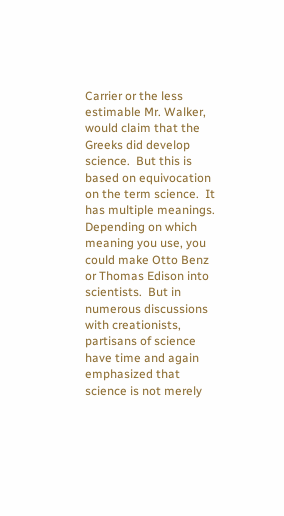Carrier or the less estimable Mr. Walker, would claim that the Greeks did develop science.  But this is based on equivocation on the term science.  It has multiple meanings.  Depending on which meaning you use, you could make Otto Benz or Thomas Edison into scientists.  But in numerous discussions with creationists, partisans of science have time and again emphasized that science is not merely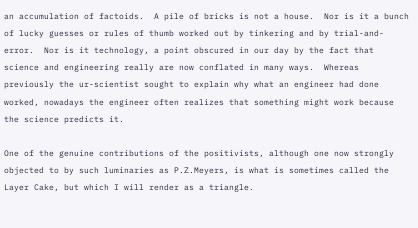an accumulation of factoids.  A pile of bricks is not a house.  Nor is it a bunch of lucky guesses or rules of thumb worked out by tinkering and by trial-and-error.  Nor is it technology, a point obscured in our day by the fact that science and engineering really are now conflated in many ways.  Whereas previously the ur-scientist sought to explain why what an engineer had done worked, nowadays the engineer often realizes that something might work because the science predicts it.

One of the genuine contributions of the positivists, although one now strongly objected to by such luminaries as P.Z.Meyers, is what is sometimes called the Layer Cake, but which I will render as a triangle.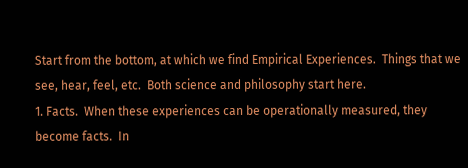Start from the bottom, at which we find Empirical Experiences.  Things that we see, hear, feel, etc.  Both science and philosophy start here.
1. Facts.  When these experiences can be operationally measured, they become facts.  In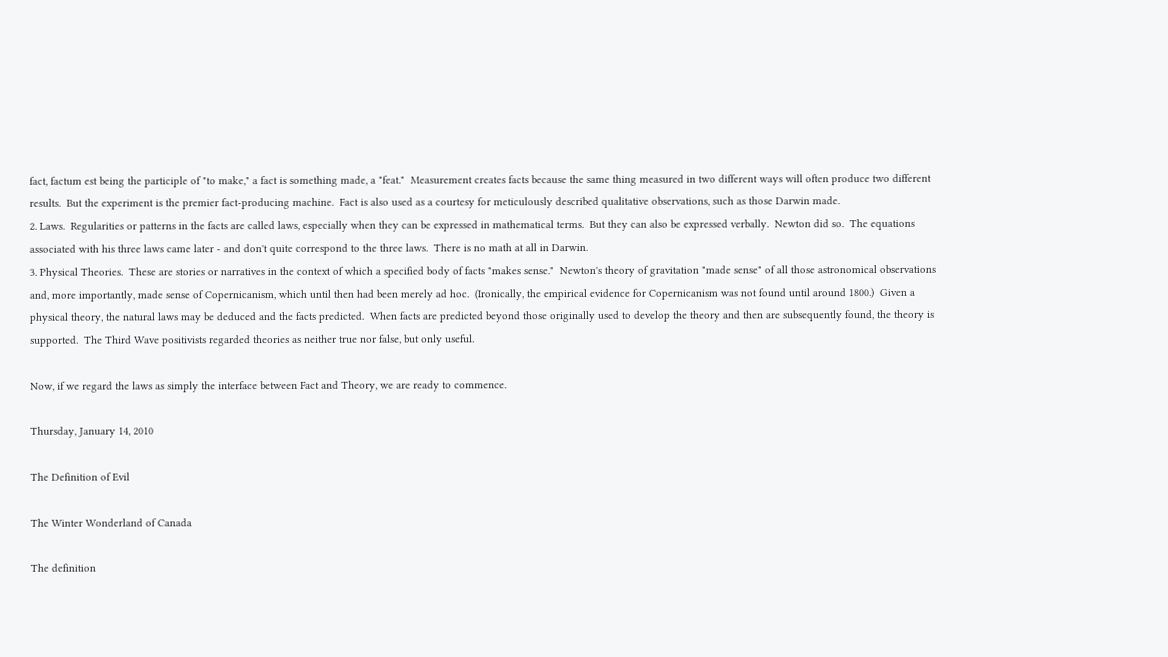fact, factum est being the participle of "to make," a fact is something made, a "feat."  Measurement creates facts because the same thing measured in two different ways will often produce two different results.  But the experiment is the premier fact-producing machine.  Fact is also used as a courtesy for meticulously described qualitative observations, such as those Darwin made.
2. Laws.  Regularities or patterns in the facts are called laws, especially when they can be expressed in mathematical terms.  But they can also be expressed verbally.  Newton did so.  The equations associated with his three laws came later - and don't quite correspond to the three laws.  There is no math at all in Darwin.
3. Physical Theories.  These are stories or narratives in the context of which a specified body of facts "makes sense."  Newton's theory of gravitation "made sense" of all those astronomical observations and, more importantly, made sense of Copernicanism, which until then had been merely ad hoc.  (Ironically, the empirical evidence for Copernicanism was not found until around 1800.)  Given a physical theory, the natural laws may be deduced and the facts predicted.  When facts are predicted beyond those originally used to develop the theory and then are subsequently found, the theory is supported.  The Third Wave positivists regarded theories as neither true nor false, but only useful.

Now, if we regard the laws as simply the interface between Fact and Theory, we are ready to commence.

Thursday, January 14, 2010

The Definition of Evil

The Winter Wonderland of Canada

The definition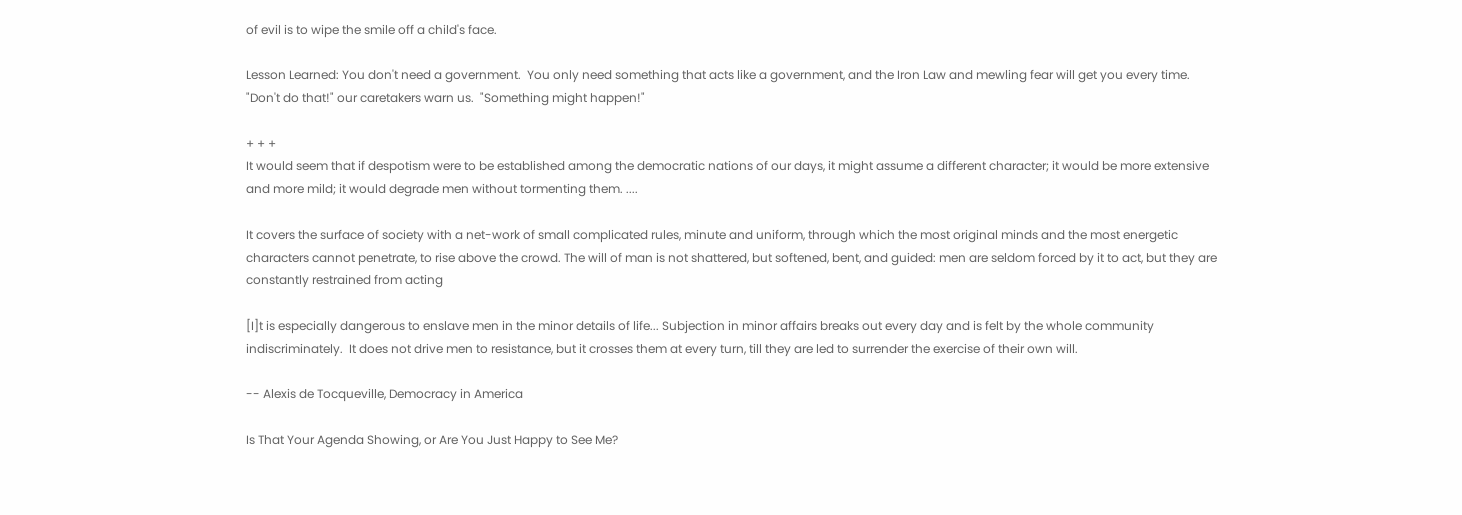of evil is to wipe the smile off a child's face.

Lesson Learned: You don't need a government.  You only need something that acts like a government, and the Iron Law and mewling fear will get you every time.  "Don't do that!" our caretakers warn us.  "Something might happen!"

+ + +
It would seem that if despotism were to be established among the democratic nations of our days, it might assume a different character; it would be more extensive and more mild; it would degrade men without tormenting them. ....

It covers the surface of society with a net-work of small complicated rules, minute and uniform, through which the most original minds and the most energetic characters cannot penetrate, to rise above the crowd. The will of man is not shattered, but softened, bent, and guided: men are seldom forced by it to act, but they are constantly restrained from acting

[I]t is especially dangerous to enslave men in the minor details of life... Subjection in minor affairs breaks out every day and is felt by the whole community indiscriminately.  It does not drive men to resistance, but it crosses them at every turn, till they are led to surrender the exercise of their own will.

-- Alexis de Tocqueville, Democracy in America

Is That Your Agenda Showing, or Are You Just Happy to See Me?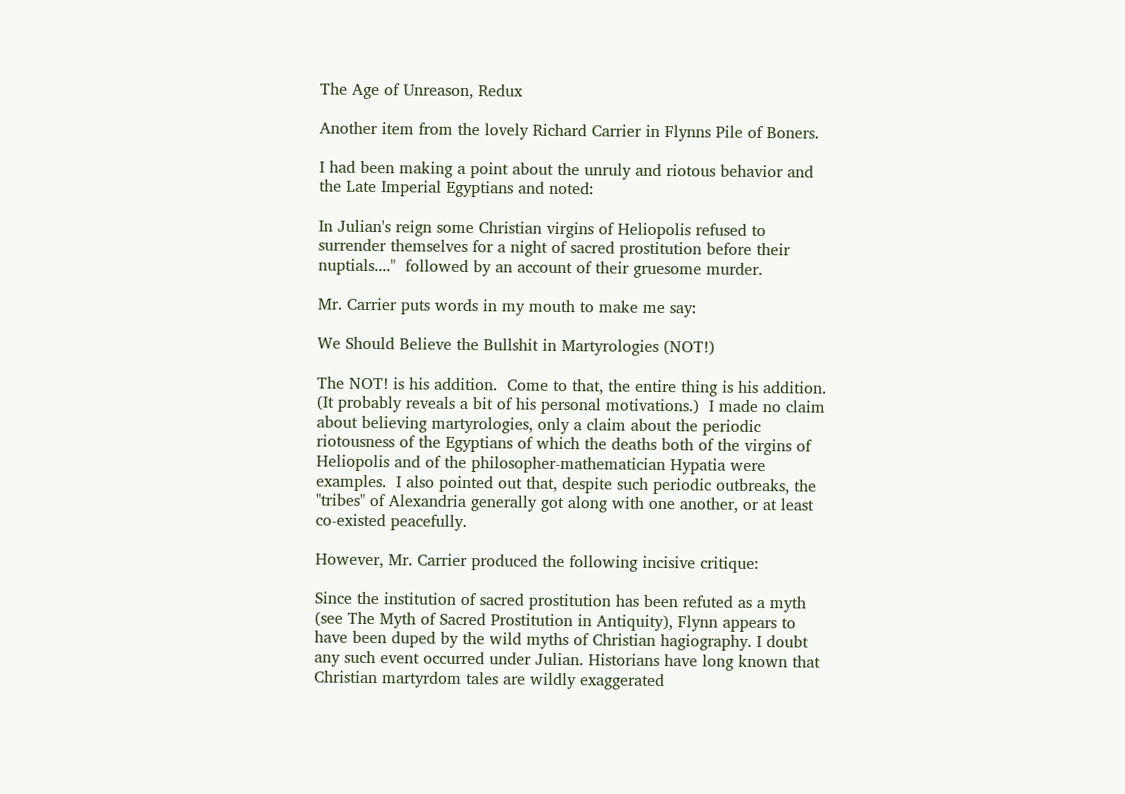The Age of Unreason, Redux

Another item from the lovely Richard Carrier in Flynns Pile of Boners.

I had been making a point about the unruly and riotous behavior and the Late Imperial Egyptians and noted:

In Julian's reign some Christian virgins of Heliopolis refused to surrender themselves for a night of sacred prostitution before their nuptials...."  followed by an account of their gruesome murder.

Mr. Carrier puts words in my mouth to make me say:

We Should Believe the Bullshit in Martyrologies (NOT!)

The NOT! is his addition.  Come to that, the entire thing is his addition.  (It probably reveals a bit of his personal motivations.)  I made no claim about believing martyrologies, only a claim about the periodic riotousness of the Egyptians of which the deaths both of the virgins of Heliopolis and of the philosopher-mathematician Hypatia were examples.  I also pointed out that, despite such periodic outbreaks, the "tribes" of Alexandria generally got along with one another, or at least co-existed peacefully.

However, Mr. Carrier produced the following incisive critique:

Since the institution of sacred prostitution has been refuted as a myth (see The Myth of Sacred Prostitution in Antiquity), Flynn appears to have been duped by the wild myths of Christian hagiography. I doubt any such event occurred under Julian. Historians have long known that Christian martyrdom tales are wildly exaggerated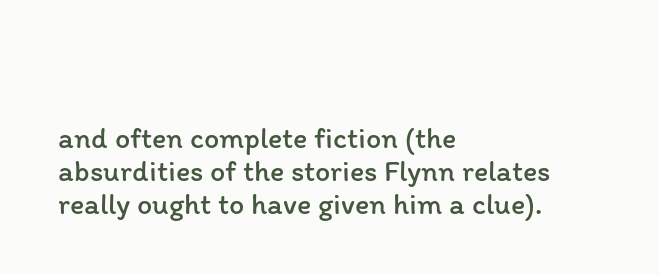and often complete fiction (the absurdities of the stories Flynn relates really ought to have given him a clue).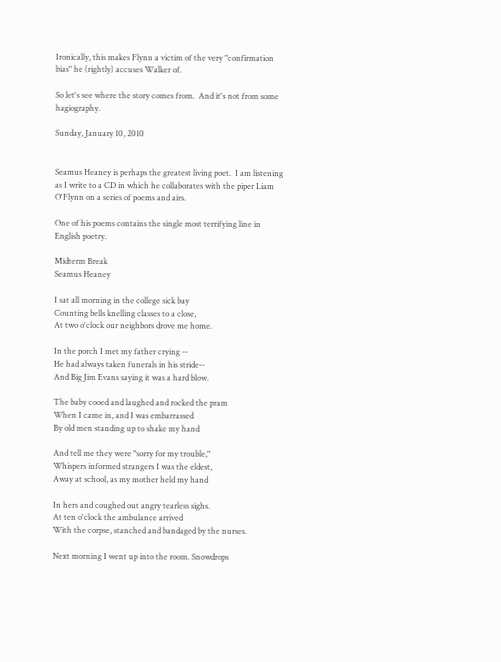Ironically, this makes Flynn a victim of the very "confirmation bias" he (rightly) accuses Walker of.

So let's see where the story comes from.  And it's not from some hagiography.

Sunday, January 10, 2010


Seamus Heaney is perhaps the greatest living poet.  I am listening as I write to a CD in which he collaborates with the piper Liam O'Flynn on a series of poems and airs.

One of his poems contains the single most terrifying line in English poetry.

Midterm Break
Seamus Heaney

I sat all morning in the college sick bay
Counting bells knelling classes to a close,
At two o'clock our neighbors drove me home.

In the porch I met my father crying --
He had always taken funerals in his stride--
And Big Jim Evans saying it was a hard blow.

The baby cooed and laughed and rocked the pram
When I came in, and I was embarrassed
By old men standing up to shake my hand

And tell me they were "sorry for my trouble,"
Whispers informed strangers I was the eldest,
Away at school, as my mother held my hand

In hers and coughed out angry tearless sighs.
At ten o'clock the ambulance arrived
With the corpse, stanched and bandaged by the nurses.

Next morning I went up into the room. Snowdrops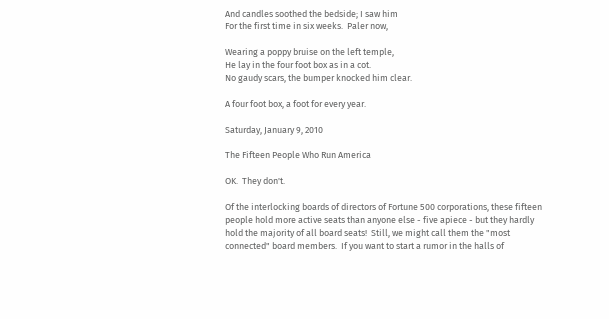And candles soothed the bedside; I saw him
For the first time in six weeks.  Paler now,

Wearing a poppy bruise on the left temple,
He lay in the four foot box as in a cot.
No gaudy scars, the bumper knocked him clear.

A four foot box, a foot for every year.

Saturday, January 9, 2010

The Fifteen People Who Run America

OK.  They don't.

Of the interlocking boards of directors of Fortune 500 corporations, these fifteen people hold more active seats than anyone else - five apiece - but they hardly hold the majority of all board seats!  Still, we might call them the "most connected" board members.  If you want to start a rumor in the halls of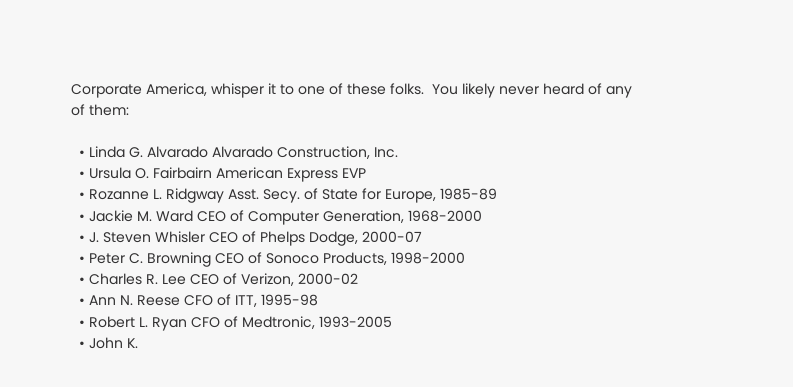Corporate America, whisper it to one of these folks.  You likely never heard of any of them:

  • Linda G. Alvarado Alvarado Construction, Inc.
  • Ursula O. Fairbairn American Express EVP
  • Rozanne L. Ridgway Asst. Secy. of State for Europe, 1985-89
  • Jackie M. Ward CEO of Computer Generation, 1968-2000
  • J. Steven Whisler CEO of Phelps Dodge, 2000-07
  • Peter C. Browning CEO of Sonoco Products, 1998-2000
  • Charles R. Lee CEO of Verizon, 2000-02
  • Ann N. Reese CFO of ITT, 1995-98
  • Robert L. Ryan CFO of Medtronic, 1993-2005
  • John K.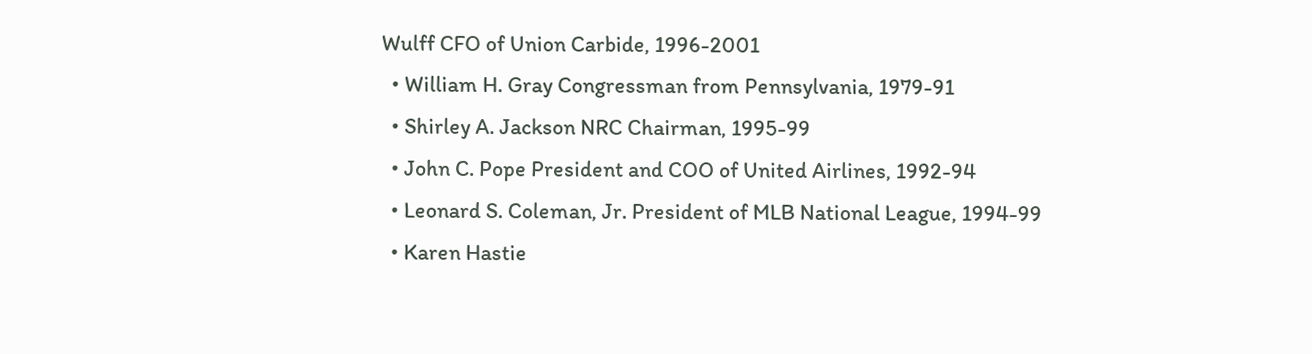Wulff CFO of Union Carbide, 1996-2001
  • William H. Gray Congressman from Pennsylvania, 1979-91
  • Shirley A. Jackson NRC Chairman, 1995-99
  • John C. Pope President and COO of United Airlines, 1992-94
  • Leonard S. Coleman, Jr. President of MLB National League, 1994-99
  • Karen Hastie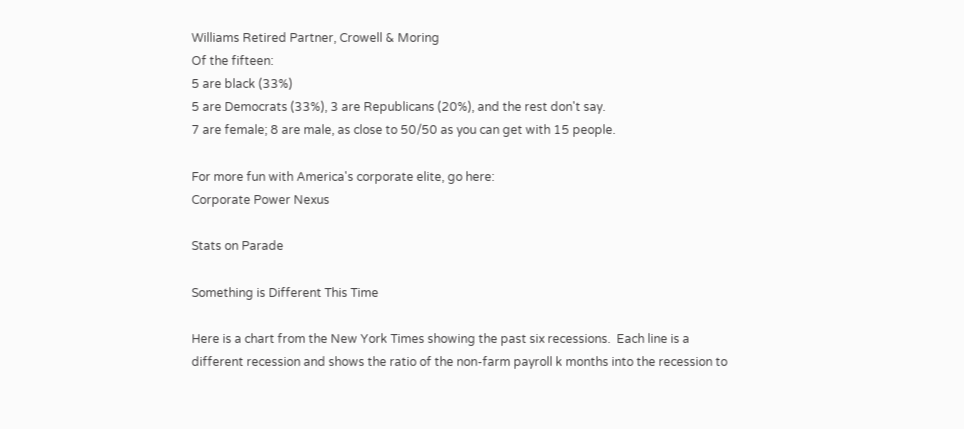Williams Retired Partner, Crowell & Moring
Of the fifteen:
5 are black (33%)
5 are Democrats (33%), 3 are Republicans (20%), and the rest don't say.
7 are female; 8 are male, as close to 50/50 as you can get with 15 people.

For more fun with America's corporate elite, go here:
Corporate Power Nexus

Stats on Parade

Something is Different This Time

Here is a chart from the New York Times showing the past six recessions.  Each line is a different recession and shows the ratio of the non-farm payroll k months into the recession to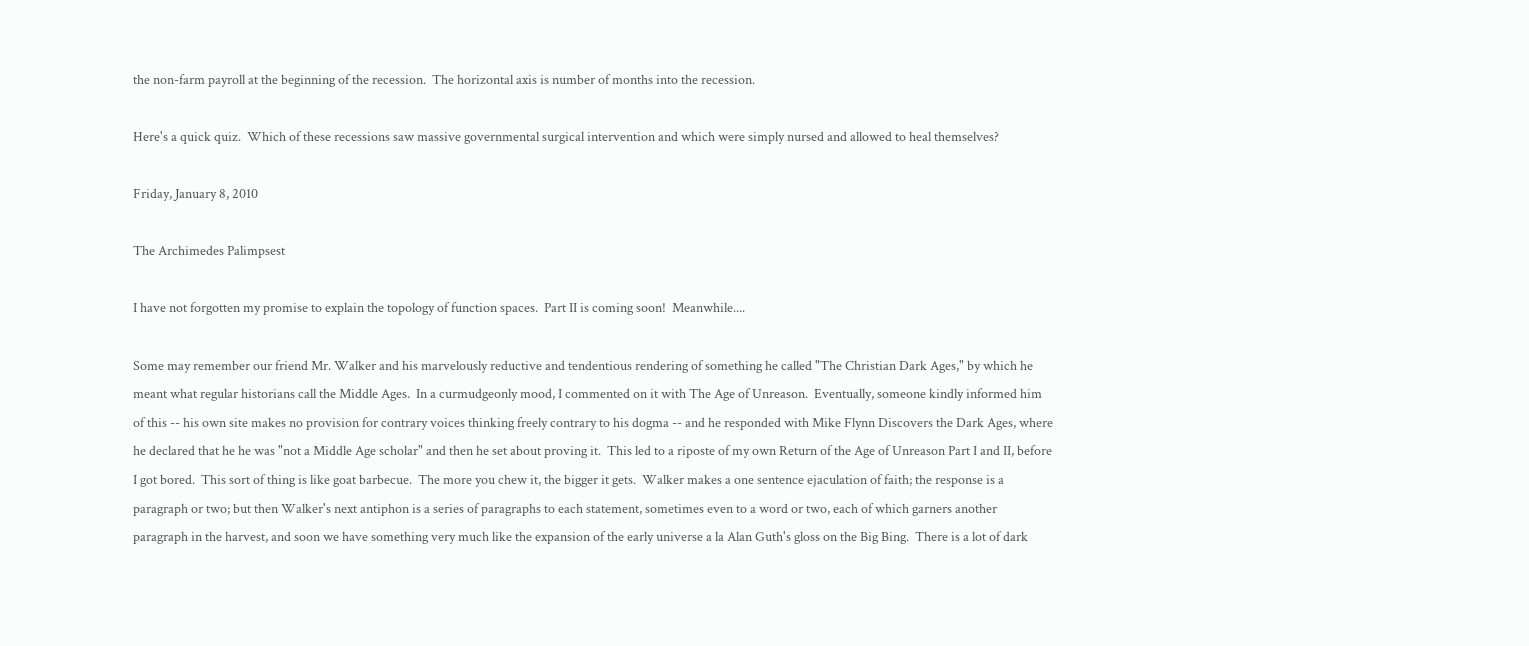the non-farm payroll at the beginning of the recession.  The horizontal axis is number of months into the recession.

Here's a quick quiz.  Which of these recessions saw massive governmental surgical intervention and which were simply nursed and allowed to heal themselves?

Friday, January 8, 2010

The Archimedes Palimpsest

I have not forgotten my promise to explain the topology of function spaces.  Part II is coming soon!  Meanwhile....

Some may remember our friend Mr. Walker and his marvelously reductive and tendentious rendering of something he called "The Christian Dark Ages," by which he meant what regular historians call the Middle Ages.  In a curmudgeonly mood, I commented on it with The Age of Unreason.  Eventually, someone kindly informed him of this -- his own site makes no provision for contrary voices thinking freely contrary to his dogma -- and he responded with Mike Flynn Discovers the Dark Ages, where he declared that he he was "not a Middle Age scholar" and then he set about proving it.  This led to a riposte of my own Return of the Age of Unreason Part I and II, before I got bored.  This sort of thing is like goat barbecue.  The more you chew it, the bigger it gets.  Walker makes a one sentence ejaculation of faith; the response is a paragraph or two; but then Walker's next antiphon is a series of paragraphs to each statement, sometimes even to a word or two, each of which garners another paragraph in the harvest, and soon we have something very much like the expansion of the early universe a la Alan Guth's gloss on the Big Bing.  There is a lot of dark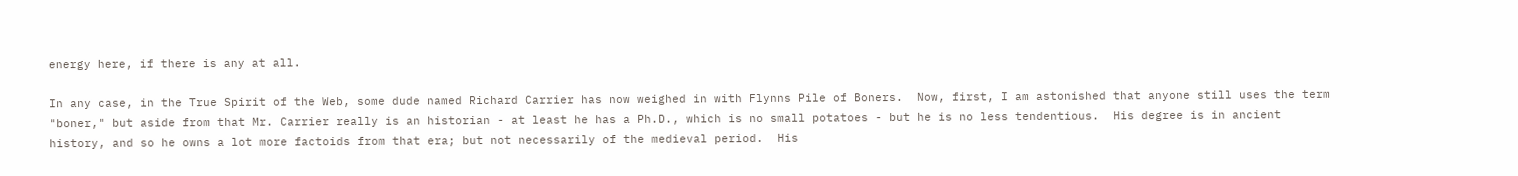energy here, if there is any at all.

In any case, in the True Spirit of the Web, some dude named Richard Carrier has now weighed in with Flynns Pile of Boners.  Now, first, I am astonished that anyone still uses the term "boner," but aside from that Mr. Carrier really is an historian - at least he has a Ph.D., which is no small potatoes - but he is no less tendentious.  His degree is in ancient history, and so he owns a lot more factoids from that era; but not necessarily of the medieval period.  His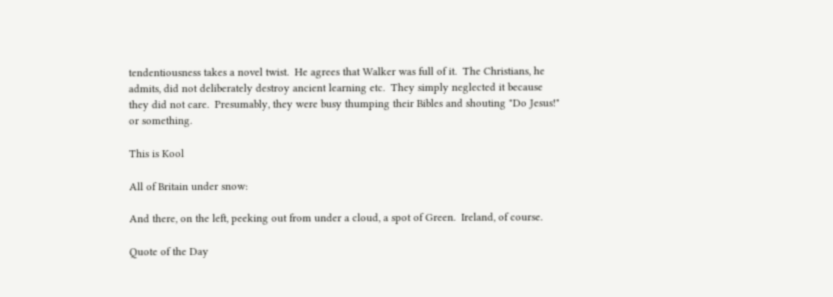tendentiousness takes a novel twist.  He agrees that Walker was full of it.  The Christians, he admits, did not deliberately destroy ancient learning etc.  They simply neglected it because they did not care.  Presumably, they were busy thumping their Bibles and shouting "Do Jesus!" or something.

This is Kool

All of Britain under snow:

And there, on the left, peeking out from under a cloud, a spot of Green.  Ireland, of course.

Quote of the Day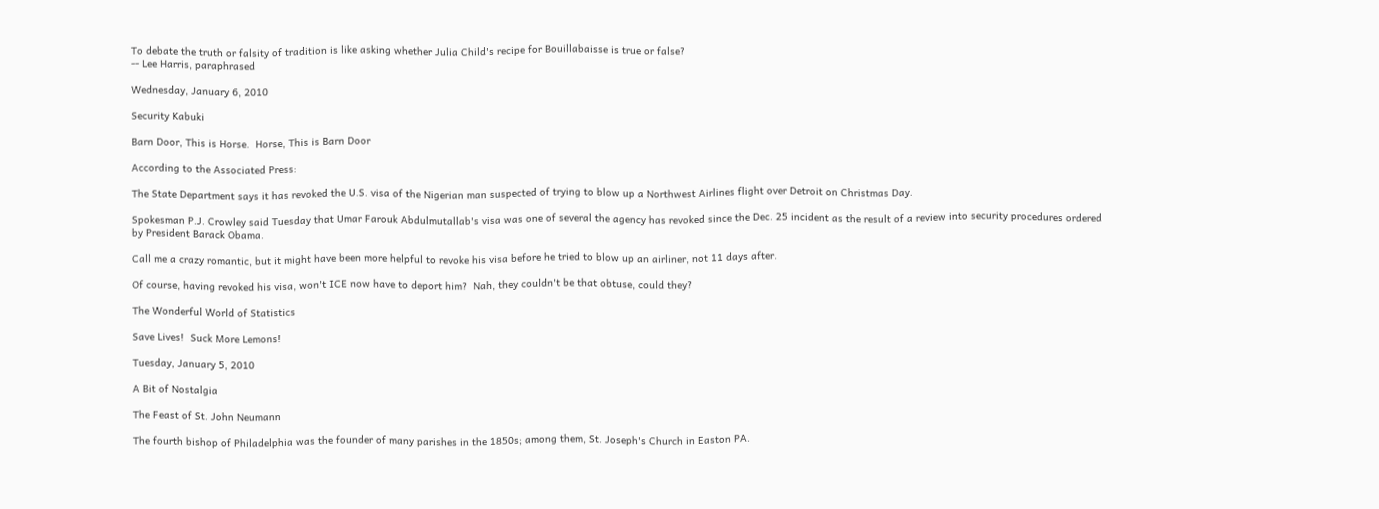To debate the truth or falsity of tradition is like asking whether Julia Child's recipe for Bouillabaisse is true or false?
-- Lee Harris, paraphrased

Wednesday, January 6, 2010

Security Kabuki

Barn Door, This is Horse.  Horse, This is Barn Door

According to the Associated Press:

The State Department says it has revoked the U.S. visa of the Nigerian man suspected of trying to blow up a Northwest Airlines flight over Detroit on Christmas Day.

Spokesman P.J. Crowley said Tuesday that Umar Farouk Abdulmutallab's visa was one of several the agency has revoked since the Dec. 25 incident as the result of a review into security procedures ordered by President Barack Obama.

Call me a crazy romantic, but it might have been more helpful to revoke his visa before he tried to blow up an airliner, not 11 days after.

Of course, having revoked his visa, won't ICE now have to deport him?  Nah, they couldn't be that obtuse, could they?

The Wonderful World of Statistics

Save Lives!  Suck More Lemons!

Tuesday, January 5, 2010

A Bit of Nostalgia

The Feast of St. John Neumann

The fourth bishop of Philadelphia was the founder of many parishes in the 1850s; among them, St. Joseph's Church in Easton PA.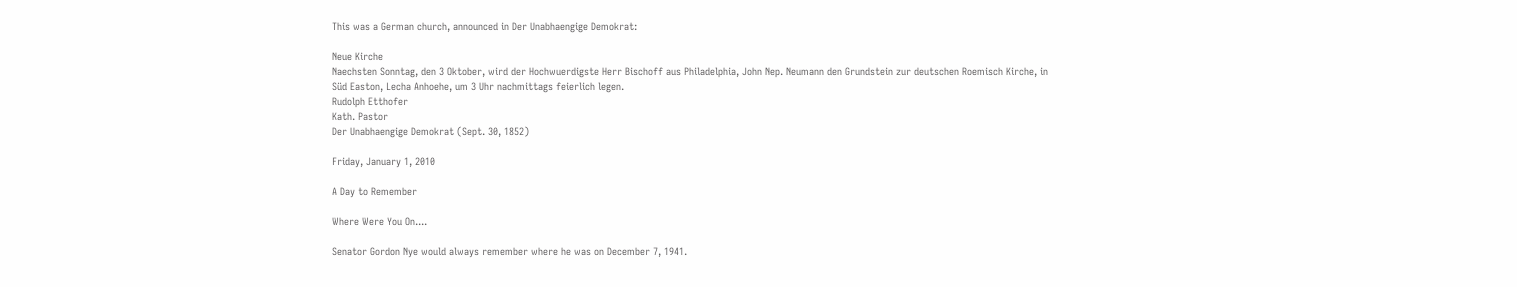This was a German church, announced in Der Unabhaengige Demokrat:

Neue Kirche
Naechsten Sonntag, den 3 Oktober, wird der Hochwuerdigste Herr Bischoff aus Philadelphia, John Nep. Neumann den Grundstein zur deutschen Roemisch Kirche, in Süd Easton, Lecha Anhoehe, um 3 Uhr nachmittags feierlich legen.
Rudolph Etthofer
Kath. Pastor
Der Unabhaengige Demokrat (Sept. 30, 1852)

Friday, January 1, 2010

A Day to Remember

Where Were You On....

Senator Gordon Nye would always remember where he was on December 7, 1941.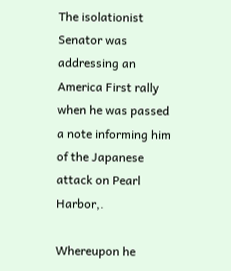The isolationist Senator was addressing an America First rally when he was passed a note informing him of the Japanese attack on Pearl Harbor,.

Whereupon he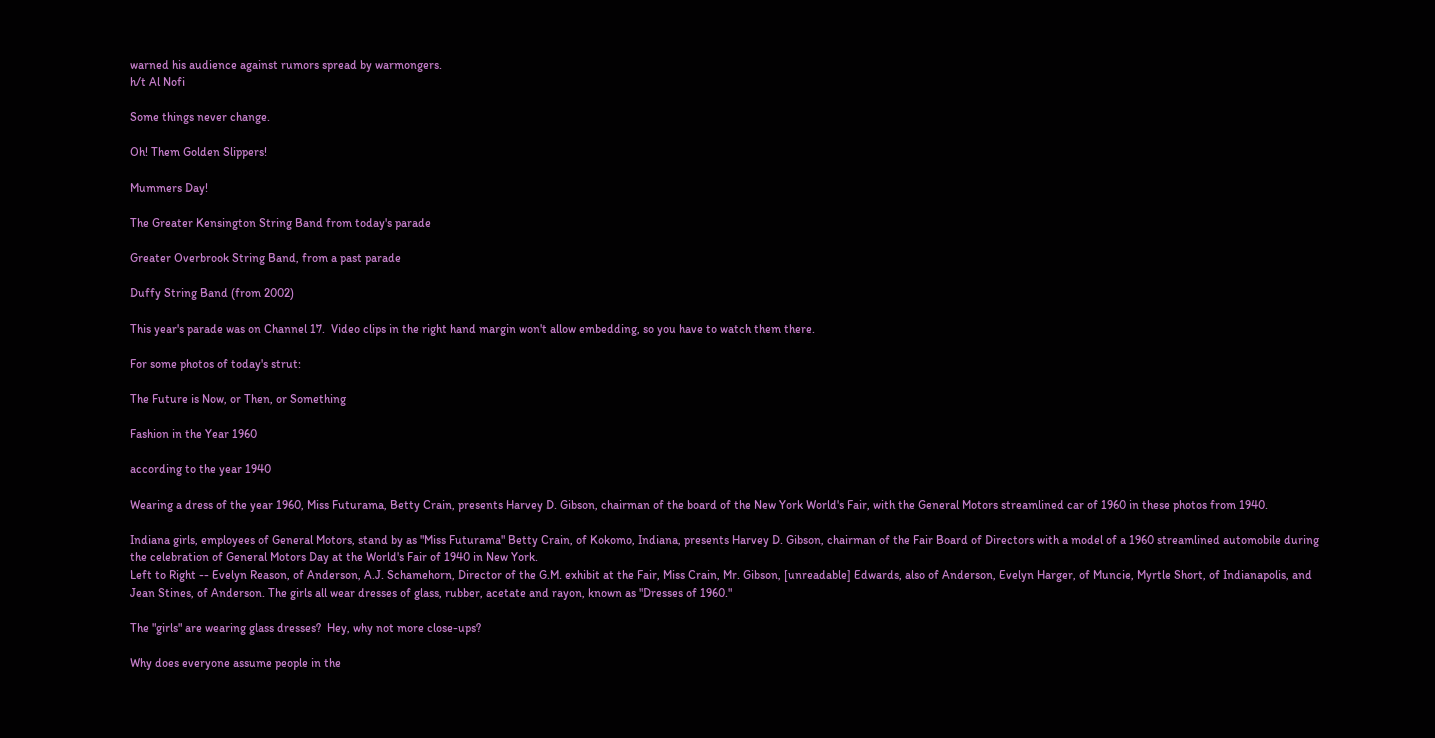warned his audience against rumors spread by warmongers.
h/t Al Nofi

Some things never change.

Oh! Them Golden Slippers!

Mummers Day!

The Greater Kensington String Band from today's parade

Greater Overbrook String Band, from a past parade

Duffy String Band (from 2002)

This year's parade was on Channel 17.  Video clips in the right hand margin won't allow embedding, so you have to watch them there.

For some photos of today's strut:

The Future is Now, or Then, or Something

Fashion in the Year 1960

according to the year 1940

Wearing a dress of the year 1960, Miss Futurama, Betty Crain, presents Harvey D. Gibson, chairman of the board of the New York World's Fair, with the General Motors streamlined car of 1960 in these photos from 1940.

Indiana girls, employees of General Motors, stand by as "Miss Futurama" Betty Crain, of Kokomo, Indiana, presents Harvey D. Gibson, chairman of the Fair Board of Directors with a model of a 1960 streamlined automobile during the celebration of General Motors Day at the World's Fair of 1940 in New York.
Left to Right -- Evelyn Reason, of Anderson, A.J. Schamehorn, Director of the G.M. exhibit at the Fair, Miss Crain, Mr. Gibson, [unreadable] Edwards, also of Anderson, Evelyn Harger, of Muncie, Myrtle Short, of Indianapolis, and Jean Stines, of Anderson. The girls all wear dresses of glass, rubber, acetate and rayon, known as "Dresses of 1960."

The "girls" are wearing glass dresses?  Hey, why not more close-ups?

Why does everyone assume people in the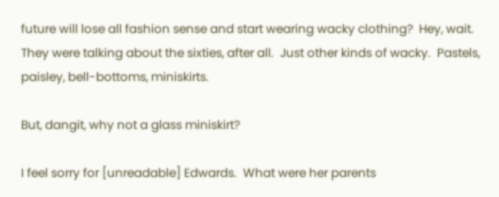future will lose all fashion sense and start wearing wacky clothing?  Hey, wait.  They were talking about the sixties, after all.  Just other kinds of wacky.  Pastels, paisley, bell-bottoms, miniskirts.

But, dangit, why not a glass miniskirt?

I feel sorry for [unreadable] Edwards.  What were her parents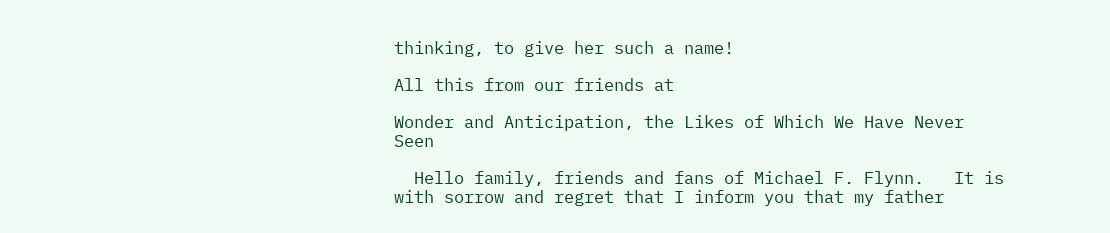thinking, to give her such a name!

All this from our friends at

Wonder and Anticipation, the Likes of Which We Have Never Seen

  Hello family, friends and fans of Michael F. Flynn.   It is with sorrow and regret that I inform you that my father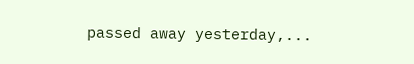passed away yesterday,...